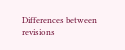Differences between revisions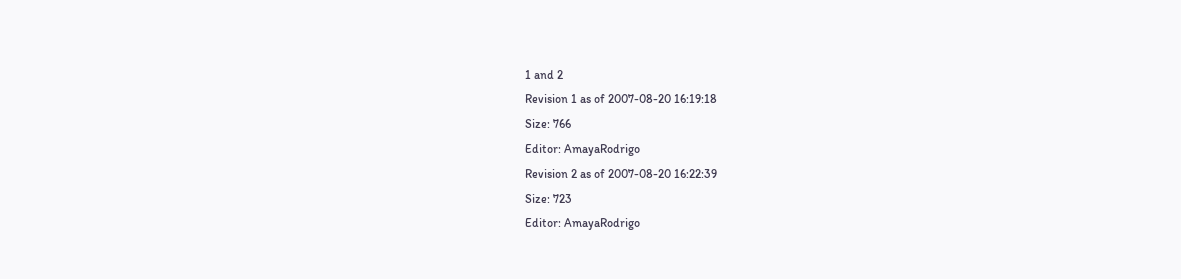1 and 2
Revision 1 as of 2007-08-20 16:19:18
Size: 766
Editor: AmayaRodrigo
Revision 2 as of 2007-08-20 16:22:39
Size: 723
Editor: AmayaRodrigo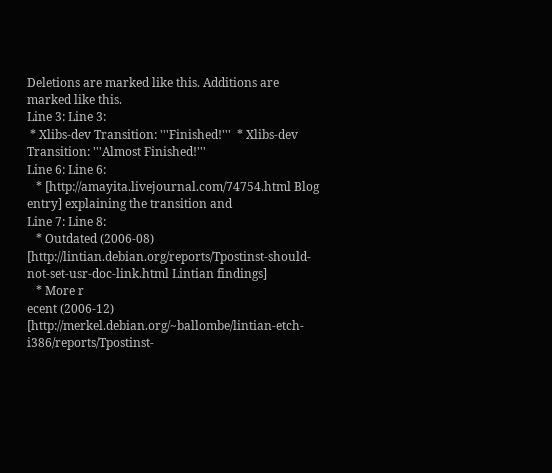Deletions are marked like this. Additions are marked like this.
Line 3: Line 3:
 * Xlibs-dev Transition: '''Finished!'''  * Xlibs-dev Transition: '''Almost Finished!'''
Line 6: Line 6:
   * [http://amayita.livejournal.com/74754.html Blog entry] explaining the transition and
Line 7: Line 8:
   * Outdated (2006-08) [http://lintian.debian.org/reports/Tpostinst-should-not-set-usr-doc-link.html Lintian findings]
   * More r
ecent (2006-12) [http://merkel.debian.org/~ballombe/lintian-etch-i386/reports/Tpostinst-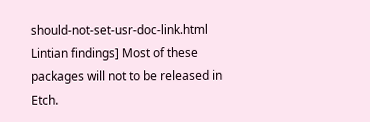should-not-set-usr-doc-link.html Lintian findings] Most of these packages will not to be released in Etch.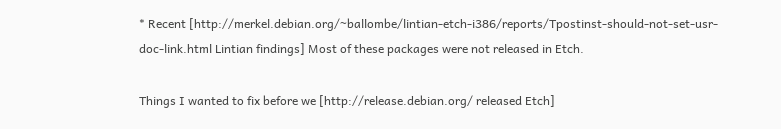* Recent [http://merkel.debian.org/~ballombe/lintian-etch-i386/reports/Tpostinst-should-not-set-usr-doc-link.html Lintian findings] Most of these packages were not released in Etch.

Things I wanted to fix before we [http://release.debian.org/ released Etch]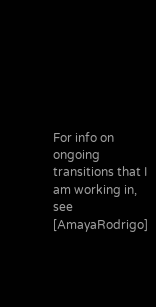For info on ongoing transitions that I am working in, see [AmayaRodrigo]